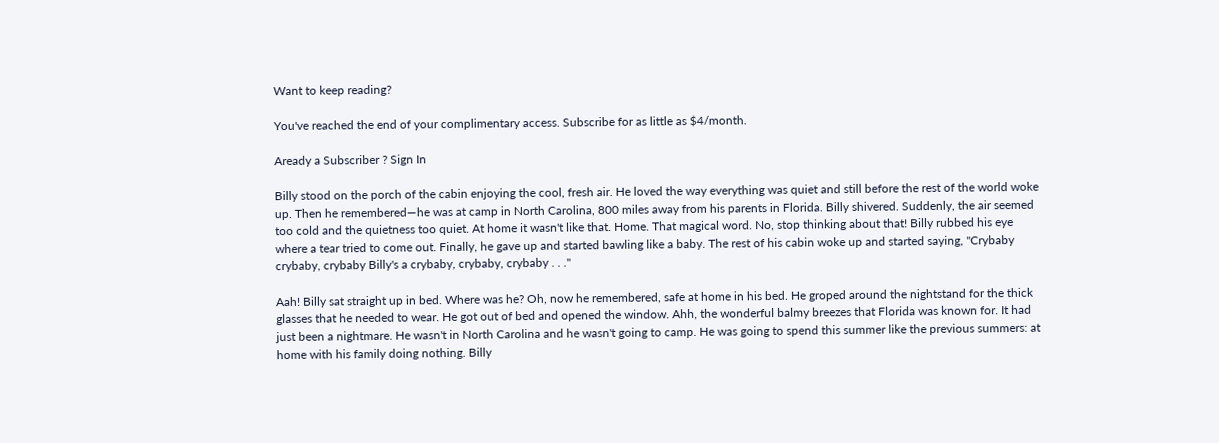Want to keep reading?

You've reached the end of your complimentary access. Subscribe for as little as $4/month.

Aready a Subscriber ? Sign In

Billy stood on the porch of the cabin enjoying the cool, fresh air. He loved the way everything was quiet and still before the rest of the world woke up. Then he remembered—he was at camp in North Carolina, 800 miles away from his parents in Florida. Billy shivered. Suddenly, the air seemed too cold and the quietness too quiet. At home it wasn't like that. Home. That magical word. No, stop thinking about that! Billy rubbed his eye where a tear tried to come out. Finally, he gave up and started bawling like a baby. The rest of his cabin woke up and started saying, "Crybaby crybaby, crybaby Billy's a crybaby, crybaby, crybaby . . ."

Aah! Billy sat straight up in bed. Where was he? Oh, now he remembered, safe at home in his bed. He groped around the nightstand for the thick glasses that he needed to wear. He got out of bed and opened the window. Ahh, the wonderful balmy breezes that Florida was known for. It had just been a nightmare. He wasn't in North Carolina and he wasn't going to camp. He was going to spend this summer like the previous summers: at home with his family doing nothing. Billy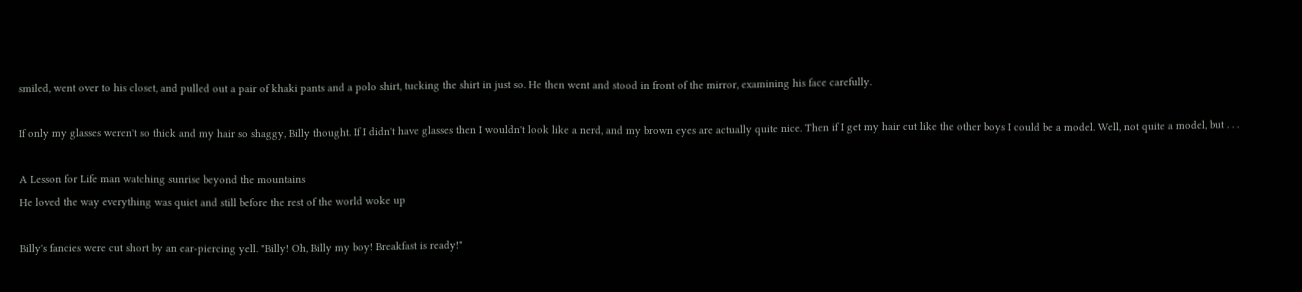smiled, went over to his closet, and pulled out a pair of khaki pants and a polo shirt, tucking the shirt in just so. He then went and stood in front of the mirror, examining his face carefully.

If only my glasses weren't so thick and my hair so shaggy, Billy thought. If I didn't have glasses then I wouldn't look like a nerd, and my brown eyes are actually quite nice. Then if I get my hair cut like the other boys I could be a model. Well, not quite a model, but . . .

A Lesson for Life man watching sunrise beyond the mountains
He loved the way everything was quiet and still before the rest of the world woke up

Billy's fancies were cut short by an ear-piercing yell. "Billy! Oh, Billy my boy! Breakfast is ready!"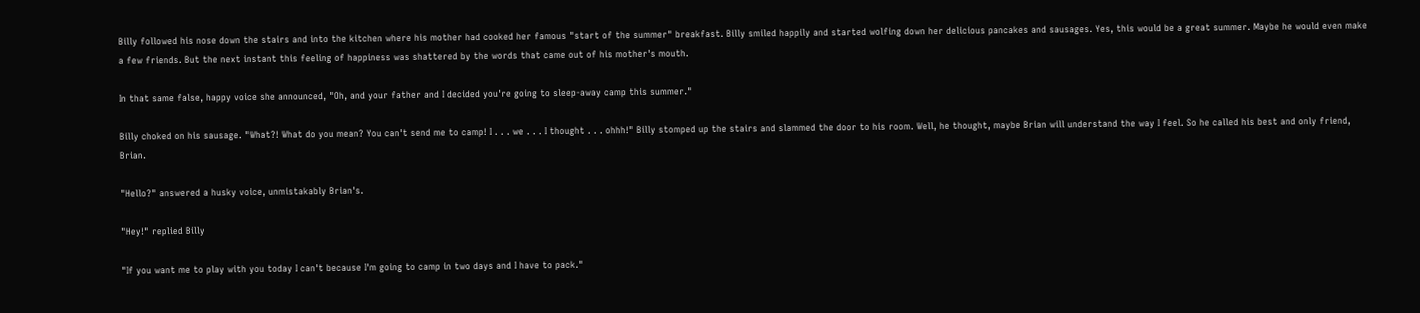Billy followed his nose down the stairs and into the kitchen where his mother had cooked her famous "start of the summer" breakfast. Billy smiled happily and started wolfing down her delicious pancakes and sausages. Yes, this would be a great summer. Maybe he would even make a few friends. But the next instant this feeling of happiness was shattered by the words that came out of his mother's mouth.

In that same false, happy voice she announced, "Oh, and your father and I decided you're going to sleep-away camp this summer."

Billy choked on his sausage. "What?! What do you mean? You can't send me to camp! I . . . we . . . I thought . . . ohhh!" Billy stomped up the stairs and slammed the door to his room. Well, he thought, maybe Brian will understand the way I feel. So he called his best and only friend, Brian.

"Hello?" answered a husky voice, unmistakably Brian's.

"Hey!" replied Billy

"If you want me to play with you today I can't because I'm going to camp in two days and I have to pack."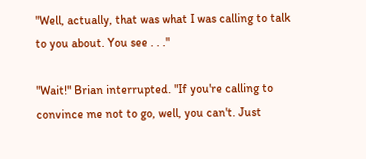"Well, actually, that was what I was calling to talk to you about. You see . . ."

"Wait!" Brian interrupted. "If you're calling to convince me not to go, well, you can't. Just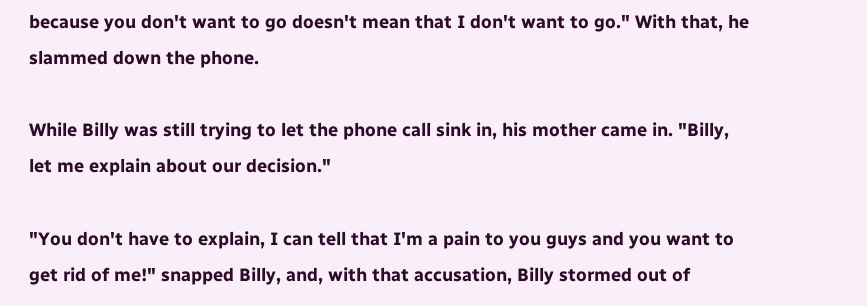because you don't want to go doesn't mean that I don't want to go." With that, he slammed down the phone.

While Billy was still trying to let the phone call sink in, his mother came in. "Billy, let me explain about our decision."

"You don't have to explain, I can tell that I'm a pain to you guys and you want to get rid of me!" snapped Billy, and, with that accusation, Billy stormed out of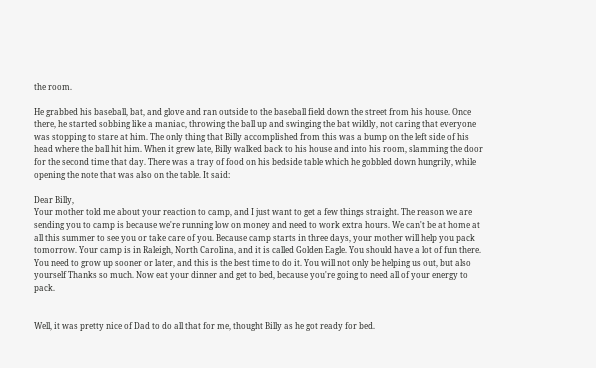the room.

He grabbed his baseball, bat, and glove and ran outside to the baseball field down the street from his house. Once there, he started sobbing like a maniac, throwing the ball up and swinging the bat wildly, not caring that everyone was stopping to stare at him. The only thing that Billy accomplished from this was a bump on the left side of his head where the ball hit him. When it grew late, Billy walked back to his house and into his room, slamming the door for the second time that day. There was a tray of food on his bedside table which he gobbled down hungrily, while opening the note that was also on the table. It said:

Dear Billy,
Your mother told me about your reaction to camp, and I just want to get a few things straight. The reason we are sending you to camp is because we're running low on money and need to work extra hours. We can't be at home at all this summer to see you or take care of you. Because camp starts in three days, your mother will help you pack tomorrow. Your camp is in Raleigh, North Carolina, and it is called Golden Eagle. You should have a lot of fun there. You need to grow up sooner or later, and this is the best time to do it. You will not only be helping us out, but also yourself Thanks so much. Now eat your dinner and get to bed, because you're going to need all of your energy to pack.


Well, it was pretty nice of Dad to do all that for me, thought Billy as he got ready for bed.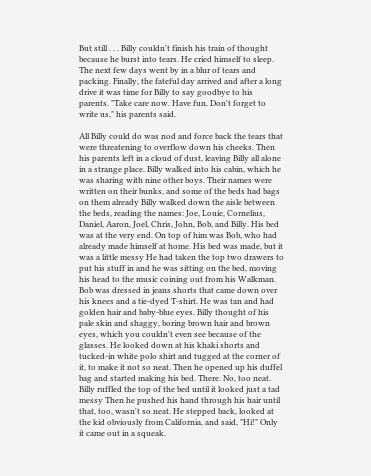But still . . . Billy couldn't finish his train of thought because he burst into tears. He cried himself to sleep. The next few days went by in a blur of tears and packing. Finally, the fateful day arrived and after a long drive it was time for Billy to say goodbye to his parents. "Take care now. Have fun. Don't forget to write us," his parents said.

All Billy could do was nod and force back the tears that were threatening to overflow down his cheeks. Then his parents left in a cloud of dust, leaving Billy all alone in a strange place. Billy walked into his cabin, which he was sharing with nine other boys. Their names were written on their bunks, and some of the beds had bags on them already Billy walked down the aisle between the beds, reading the names: Joe, Louie, Cornelius, Daniel, Aaron, Joel, Chris, John, Bob, and Billy. His bed was at the very end. On top of him was Bob, who had already made himself at home. His bed was made, but it was a little messy He had taken the top two drawers to put his stuff in and he was sitting on the bed, moving his head to the music coining out from his Walkman. Bob was dressed in jeans shorts that came down over his knees and a tie-dyed T-shirt. He was tan and had golden hair and baby-blue eyes. Billy thought of his pale skin and shaggy, boring brown hair and brown eyes, which you couldn't even see because of the glasses. He looked down at his khaki shorts and tucked-in white polo shirt and tugged at the corner of it, to make it not so neat. Then he opened up his duffel bag and started making his bed. There. No, too neat. Billy ruffled the top of the bed until it looked just a tad messy Then he pushed his hand through his hair until that, too, wasn't so neat. He stepped back, looked at the kid obviously from California, and said, "Hi!" Only it came out in a squeak.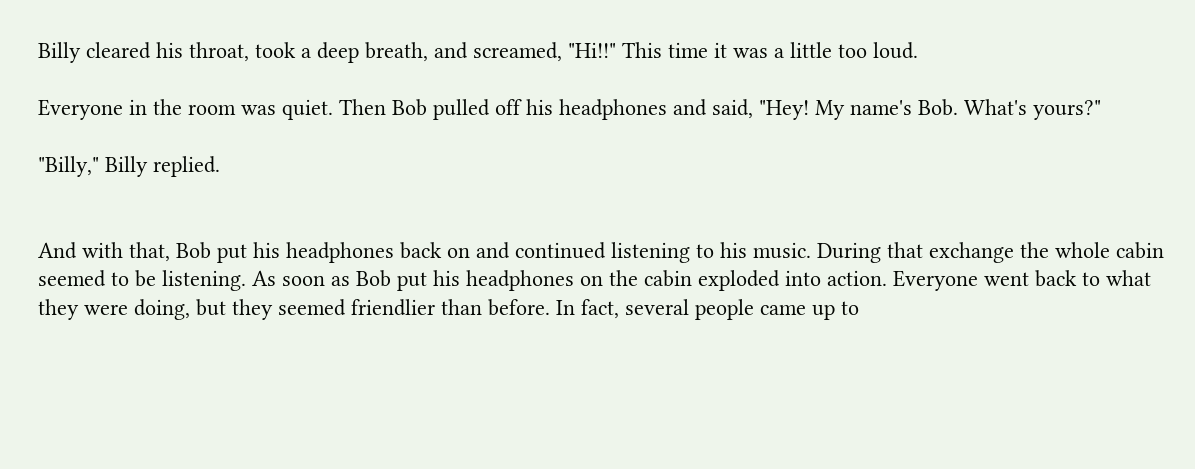Billy cleared his throat, took a deep breath, and screamed, "Hi!!" This time it was a little too loud.

Everyone in the room was quiet. Then Bob pulled off his headphones and said, "Hey! My name's Bob. What's yours?"

"Billy," Billy replied.


And with that, Bob put his headphones back on and continued listening to his music. During that exchange the whole cabin seemed to be listening. As soon as Bob put his headphones on the cabin exploded into action. Everyone went back to what they were doing, but they seemed friendlier than before. In fact, several people came up to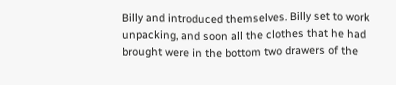Billy and introduced themselves. Billy set to work unpacking, and soon all the clothes that he had brought were in the bottom two drawers of the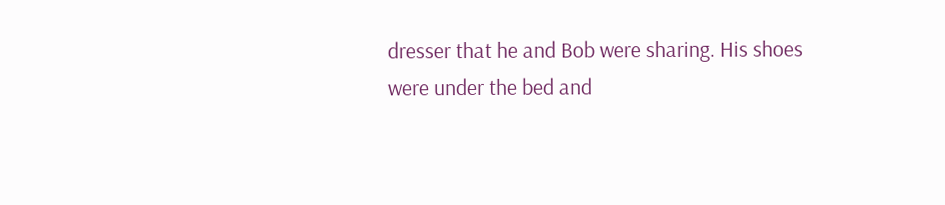dresser that he and Bob were sharing. His shoes were under the bed and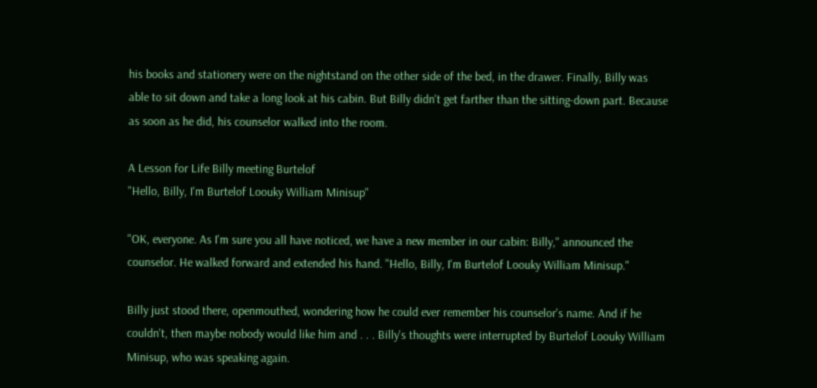his books and stationery were on the nightstand on the other side of the bed, in the drawer. Finally, Billy was able to sit down and take a long look at his cabin. But Billy didn't get farther than the sitting-down part. Because as soon as he did, his counselor walked into the room.

A Lesson for Life Billy meeting Burtelof
"Hello, Billy, I'm Burtelof Loouky William Minisup"

"OK, everyone. As I'm sure you all have noticed, we have a new member in our cabin: Billy," announced the counselor. He walked forward and extended his hand. "Hello, Billy, I'm Burtelof Loouky William Minisup."

Billy just stood there, openmouthed, wondering how he could ever remember his counselor's name. And if he couldn't, then maybe nobody would like him and . . . Billy's thoughts were interrupted by Burtelof Loouky William Minisup, who was speaking again.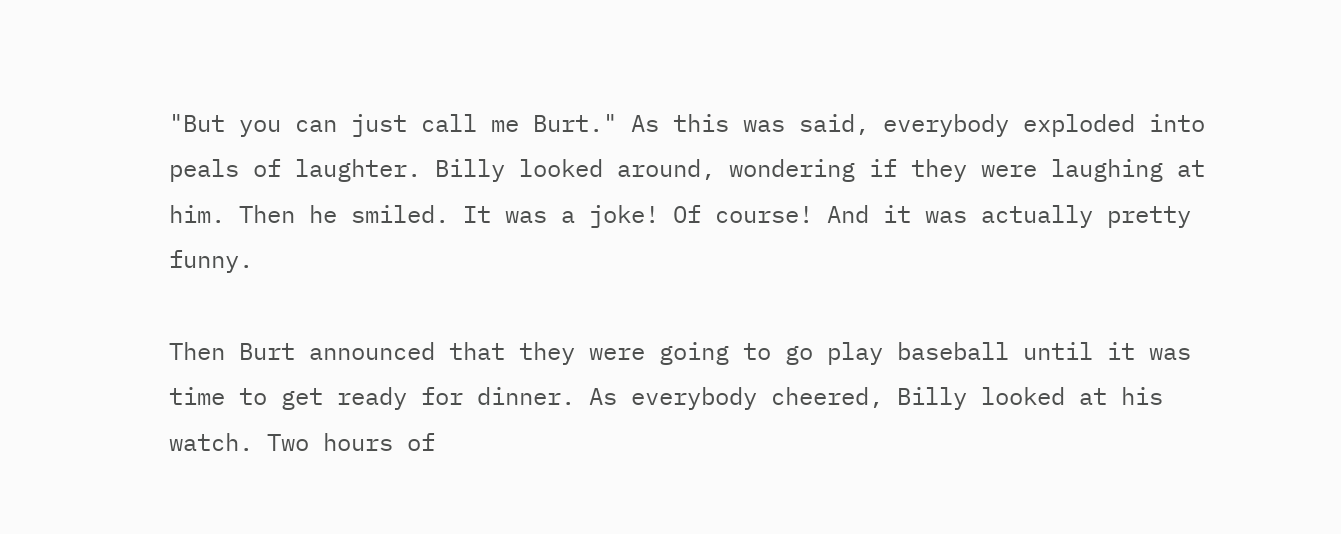"But you can just call me Burt." As this was said, everybody exploded into peals of laughter. Billy looked around, wondering if they were laughing at him. Then he smiled. It was a joke! Of course! And it was actually pretty funny.

Then Burt announced that they were going to go play baseball until it was time to get ready for dinner. As everybody cheered, Billy looked at his watch. Two hours of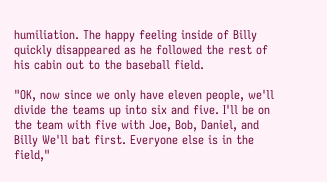humiliation. The happy feeling inside of Billy quickly disappeared as he followed the rest of his cabin out to the baseball field.

"OK, now since we only have eleven people, we'll divide the teams up into six and five. I'll be on the team with five with Joe, Bob, Daniel, and Billy We'll bat first. Everyone else is in the field,"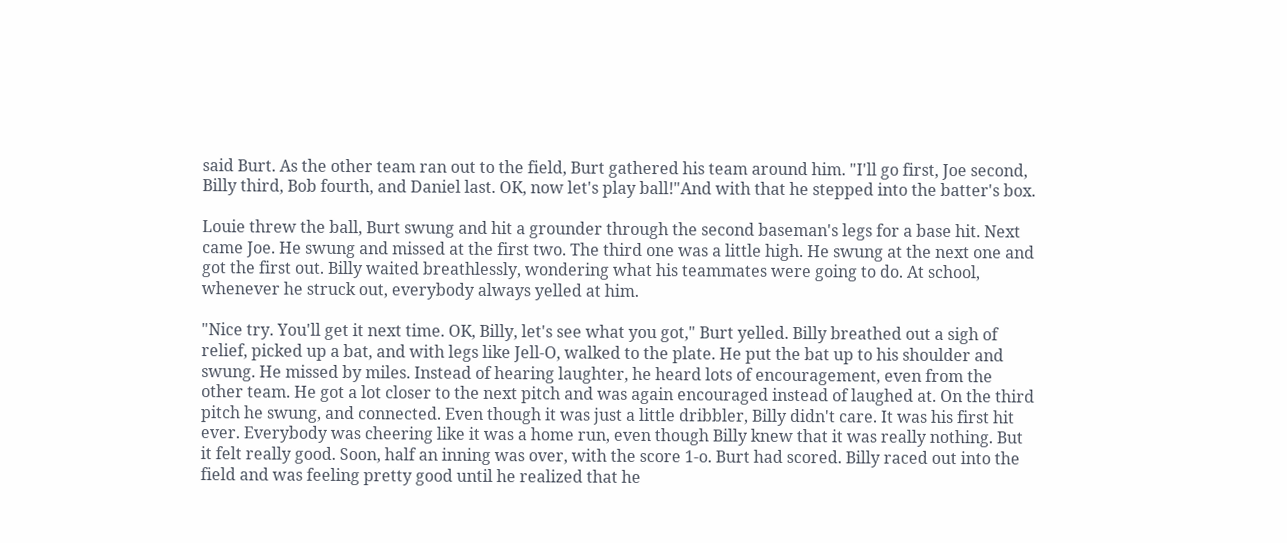said Burt. As the other team ran out to the field, Burt gathered his team around him. "I'll go first, Joe second, Billy third, Bob fourth, and Daniel last. OK, now let's play ball!"And with that he stepped into the batter's box.

Louie threw the ball, Burt swung and hit a grounder through the second baseman's legs for a base hit. Next came Joe. He swung and missed at the first two. The third one was a little high. He swung at the next one and got the first out. Billy waited breathlessly, wondering what his teammates were going to do. At school, whenever he struck out, everybody always yelled at him.

"Nice try. You'll get it next time. OK, Billy, let's see what you got," Burt yelled. Billy breathed out a sigh of relief, picked up a bat, and with legs like Jell-O, walked to the plate. He put the bat up to his shoulder and swung. He missed by miles. Instead of hearing laughter, he heard lots of encouragement, even from the other team. He got a lot closer to the next pitch and was again encouraged instead of laughed at. On the third pitch he swung, and connected. Even though it was just a little dribbler, Billy didn't care. It was his first hit ever. Everybody was cheering like it was a home run, even though Billy knew that it was really nothing. But it felt really good. Soon, half an inning was over, with the score 1-o. Burt had scored. Billy raced out into the field and was feeling pretty good until he realized that he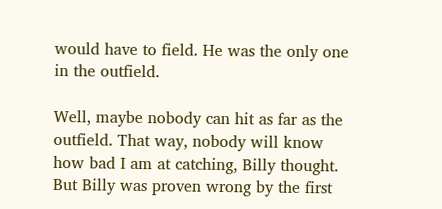would have to field. He was the only one in the outfield.

Well, maybe nobody can hit as far as the outfield. That way, nobody will know how bad I am at catching, Billy thought. But Billy was proven wrong by the first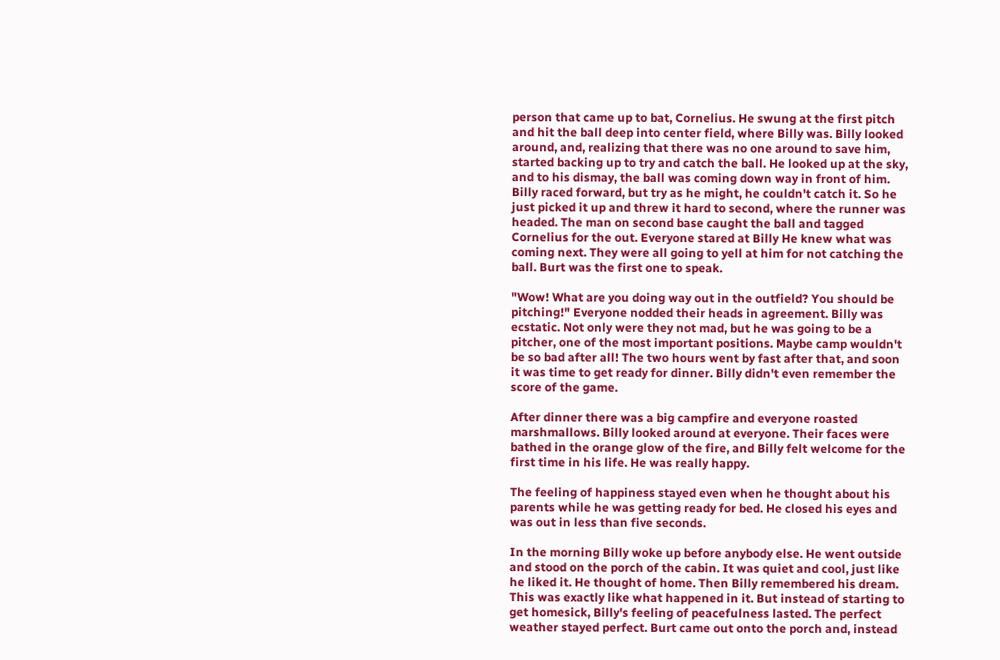person that came up to bat, Cornelius. He swung at the first pitch and hit the ball deep into center field, where Billy was. Billy looked around, and, realizing that there was no one around to save him, started backing up to try and catch the ball. He looked up at the sky, and to his dismay, the ball was coming down way in front of him. Billy raced forward, but try as he might, he couldn't catch it. So he just picked it up and threw it hard to second, where the runner was headed. The man on second base caught the ball and tagged Cornelius for the out. Everyone stared at Billy He knew what was coming next. They were all going to yell at him for not catching the ball. Burt was the first one to speak.

"Wow! What are you doing way out in the outfield? You should be pitching!" Everyone nodded their heads in agreement. Billy was ecstatic. Not only were they not mad, but he was going to be a pitcher, one of the most important positions. Maybe camp wouldn't be so bad after all! The two hours went by fast after that, and soon it was time to get ready for dinner. Billy didn't even remember the score of the game.

After dinner there was a big campfire and everyone roasted marshmallows. Billy looked around at everyone. Their faces were bathed in the orange glow of the fire, and Billy felt welcome for the first time in his life. He was really happy.

The feeling of happiness stayed even when he thought about his parents while he was getting ready for bed. He closed his eyes and was out in less than five seconds.

In the morning Billy woke up before anybody else. He went outside and stood on the porch of the cabin. It was quiet and cool, just like he liked it. He thought of home. Then Billy remembered his dream. This was exactly like what happened in it. But instead of starting to get homesick, Billy's feeling of peacefulness lasted. The perfect weather stayed perfect. Burt came out onto the porch and, instead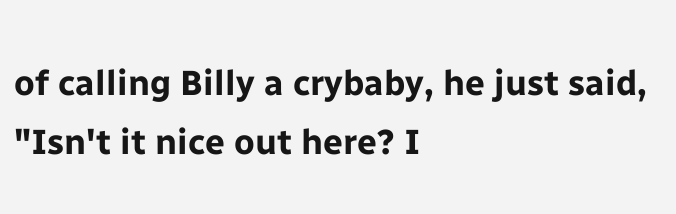of calling Billy a crybaby, he just said, "Isn't it nice out here? I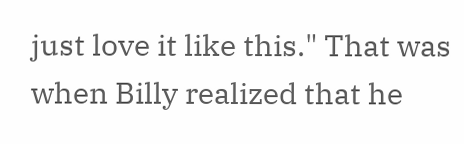just love it like this." That was when Billy realized that he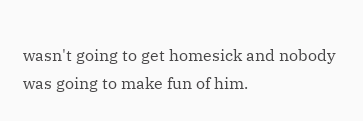wasn't going to get homesick and nobody was going to make fun of him.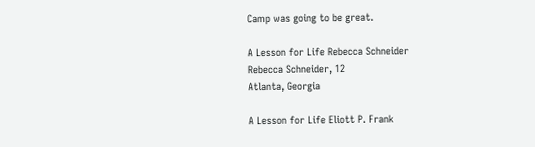Camp was going to be great.

A Lesson for Life Rebecca Schneider
Rebecca Schneider, 12
Atlanta, Georgia

A Lesson for Life Eliott P. Frank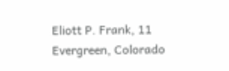Eliott P. Frank, 11
Evergreen, Colorado